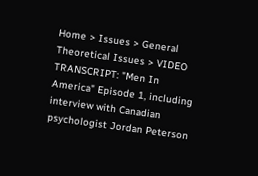Home > Issues > General Theoretical Issues > VIDEO TRANSCRIPT: "Men In America" Episode 1, including interview with Canadian psychologist Jordan Peterson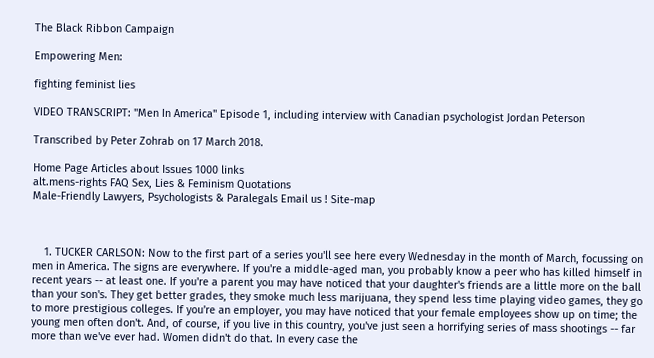The Black Ribbon Campaign

Empowering Men:

fighting feminist lies

VIDEO TRANSCRIPT: "Men In America" Episode 1, including interview with Canadian psychologist Jordan Peterson

Transcribed by Peter Zohrab on 17 March 2018.

Home Page Articles about Issues 1000 links
alt.mens-rights FAQ Sex, Lies & Feminism Quotations
Male-Friendly Lawyers, Psychologists & Paralegals Email us ! Site-map



    1. TUCKER CARLSON: Now to the first part of a series you'll see here every Wednesday in the month of March, focussing on men in America. The signs are everywhere. If you're a middle-aged man, you probably know a peer who has killed himself in recent years -- at least one. If you're a parent you may have noticed that your daughter's friends are a little more on the ball than your son's. They get better grades, they smoke much less marijuana, they spend less time playing video games, they go to more prestigious colleges. If you're an employer, you may have noticed that your female employees show up on time; the young men often don't. And, of course, if you live in this country, you've just seen a horrifying series of mass shootings -- far more than we've ever had. Women didn't do that. In every case the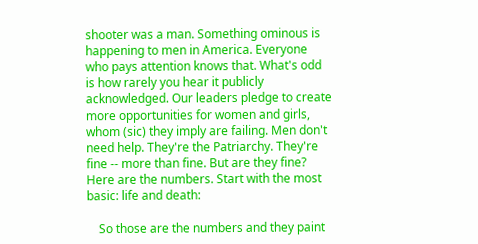shooter was a man. Something ominous is happening to men in America. Everyone who pays attention knows that. What's odd is how rarely you hear it publicly acknowledged. Our leaders pledge to create more opportunities for women and girls, whom (sic) they imply are failing. Men don't need help. They're the Patriarchy. They're fine -- more than fine. But are they fine? Here are the numbers. Start with the most basic: life and death:

    So those are the numbers and they paint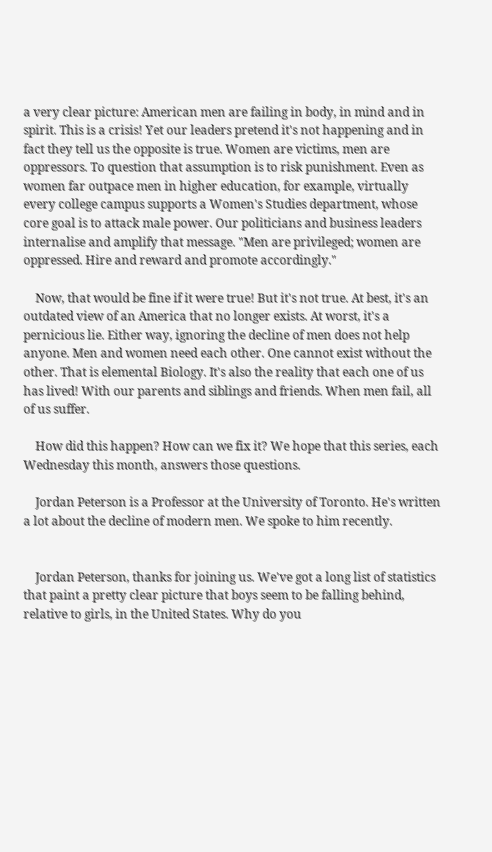a very clear picture: American men are failing in body, in mind and in spirit. This is a crisis! Yet our leaders pretend it's not happening and in fact they tell us the opposite is true. Women are victims, men are oppressors. To question that assumption is to risk punishment. Even as women far outpace men in higher education, for example, virtually every college campus supports a Women's Studies department, whose core goal is to attack male power. Our politicians and business leaders internalise and amplify that message. "Men are privileged; women are oppressed. Hire and reward and promote accordingly."

    Now, that would be fine if it were true! But it's not true. At best, it's an outdated view of an America that no longer exists. At worst, it's a pernicious lie. Either way, ignoring the decline of men does not help anyone. Men and women need each other. One cannot exist without the other. That is elemental Biology. It's also the reality that each one of us has lived! With our parents and siblings and friends. When men fail, all of us suffer.

    How did this happen? How can we fix it? We hope that this series, each Wednesday this month, answers those questions.

    Jordan Peterson is a Professor at the University of Toronto. He's written a lot about the decline of modern men. We spoke to him recently.


    Jordan Peterson, thanks for joining us. We've got a long list of statistics that paint a pretty clear picture that boys seem to be falling behind, relative to girls, in the United States. Why do you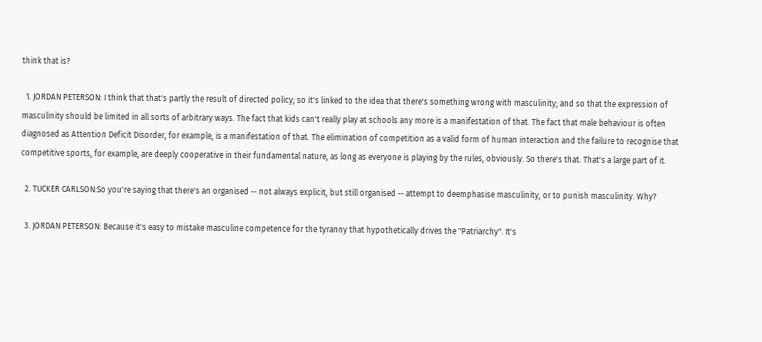think that is?

  1. JORDAN PETERSON: I think that that's partly the result of directed policy; so it's linked to the idea that there's something wrong with masculinity; and so that the expression of masculinity should be limited in all sorts of arbitrary ways. The fact that kids can't really play at schools any more is a manifestation of that. The fact that male behaviour is often diagnosed as Attention Deficit Disorder, for example, is a manifestation of that. The elimination of competition as a valid form of human interaction and the failure to recognise that competitive sports, for example, are deeply cooperative in their fundamental nature, as long as everyone is playing by the rules, obviously. So there's that. That's a large part of it.

  2. TUCKER CARLSON:So you're saying that there's an organised -- not always explicit, but still organised -- attempt to deemphasise masculinity, or to punish masculinity. Why?

  3. JORDAN PETERSON: Because it's easy to mistake masculine competence for the tyranny that hypothetically drives the "Patriarchy". It's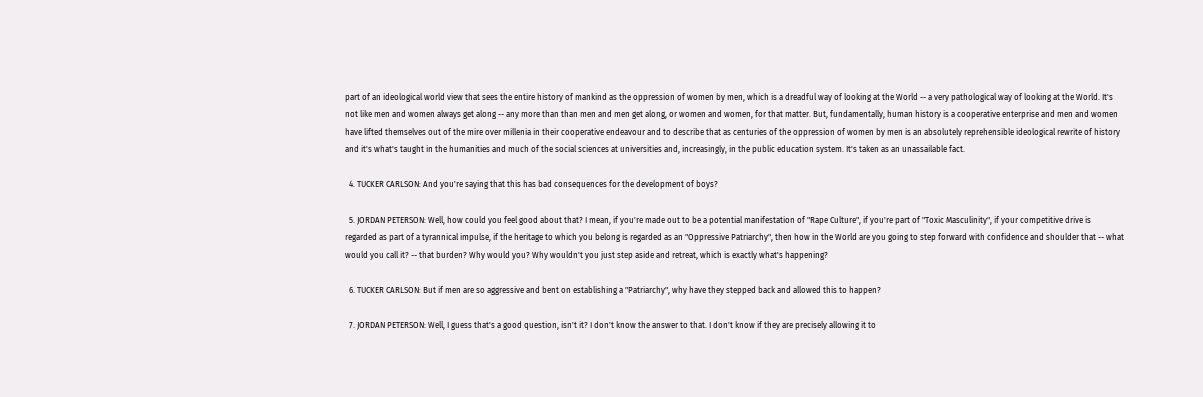part of an ideological world view that sees the entire history of mankind as the oppression of women by men, which is a dreadful way of looking at the World -- a very pathological way of looking at the World. It's not like men and women always get along -- any more than than men and men get along, or women and women, for that matter. But, fundamentally, human history is a cooperative enterprise and men and women have lifted themselves out of the mire over millenia in their cooperative endeavour and to describe that as centuries of the oppression of women by men is an absolutely reprehensible ideological rewrite of history and it's what's taught in the humanities and much of the social sciences at universities and, increasingly, in the public education system. It's taken as an unassailable fact.

  4. TUCKER CARLSON: And you're saying that this has bad consequences for the development of boys?

  5. JORDAN PETERSON: Well, how could you feel good about that? I mean, if you're made out to be a potential manifestation of "Rape Culture", if you're part of "Toxic Masculinity", if your competitive drive is regarded as part of a tyrannical impulse, if the heritage to which you belong is regarded as an "Oppressive Patriarchy", then how in the World are you going to step forward with confidence and shoulder that -- what would you call it? -- that burden? Why would you? Why wouldn't you just step aside and retreat, which is exactly what's happening?

  6. TUCKER CARLSON: But if men are so aggressive and bent on establishing a "Patriarchy", why have they stepped back and allowed this to happen?

  7. JORDAN PETERSON: Well, I guess that's a good question, isn't it? I don't know the answer to that. I don't know if they are precisely allowing it to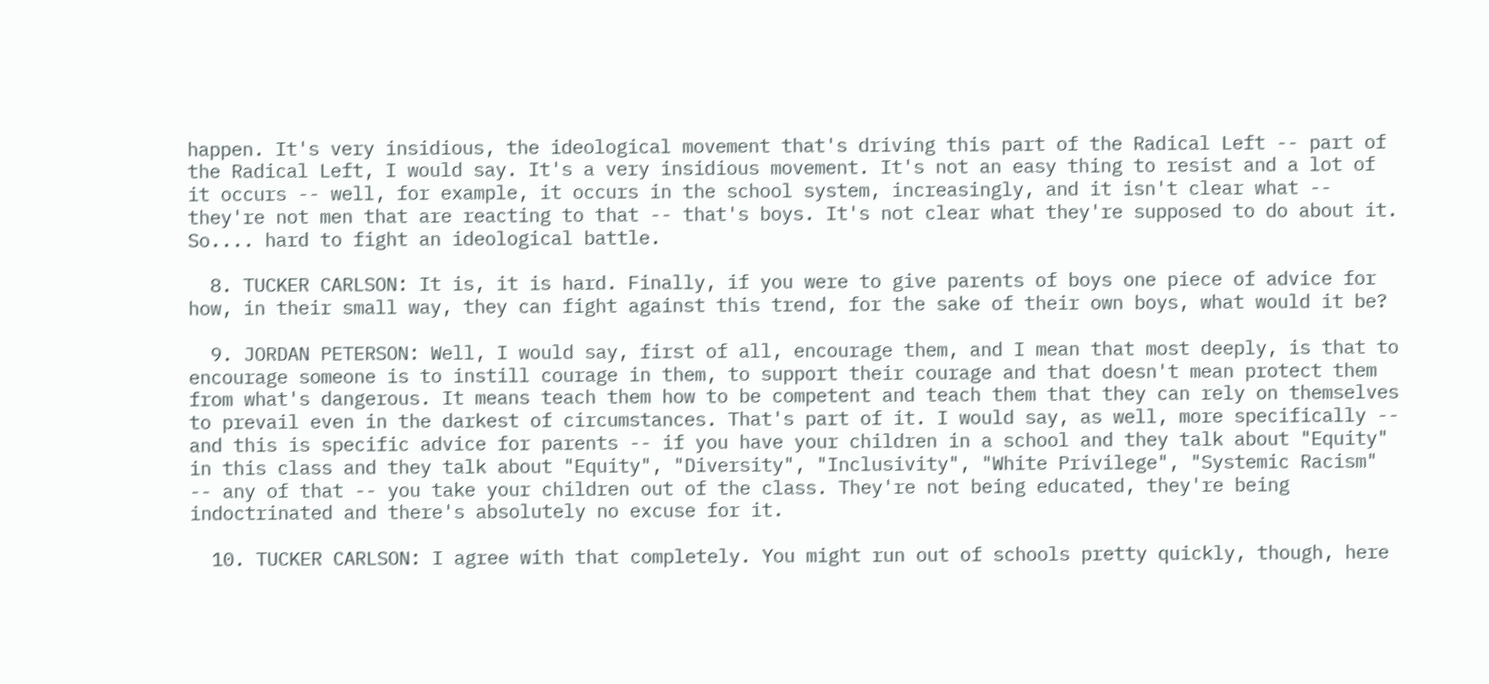happen. It's very insidious, the ideological movement that's driving this part of the Radical Left -- part of the Radical Left, I would say. It's a very insidious movement. It's not an easy thing to resist and a lot of it occurs -- well, for example, it occurs in the school system, increasingly, and it isn't clear what -- they're not men that are reacting to that -- that's boys. It's not clear what they're supposed to do about it. So.... hard to fight an ideological battle.

  8. TUCKER CARLSON: It is, it is hard. Finally, if you were to give parents of boys one piece of advice for how, in their small way, they can fight against this trend, for the sake of their own boys, what would it be?

  9. JORDAN PETERSON: Well, I would say, first of all, encourage them, and I mean that most deeply, is that to encourage someone is to instill courage in them, to support their courage and that doesn't mean protect them from what's dangerous. It means teach them how to be competent and teach them that they can rely on themselves to prevail even in the darkest of circumstances. That's part of it. I would say, as well, more specifically -- and this is specific advice for parents -- if you have your children in a school and they talk about "Equity" in this class and they talk about "Equity", "Diversity", "Inclusivity", "White Privilege", "Systemic Racism" -- any of that -- you take your children out of the class. They're not being educated, they're being indoctrinated and there's absolutely no excuse for it.

  10. TUCKER CARLSON: I agree with that completely. You might run out of schools pretty quickly, though, here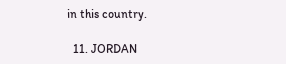in this country.

  11. JORDAN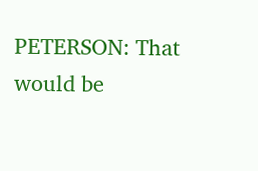PETERSON: That would be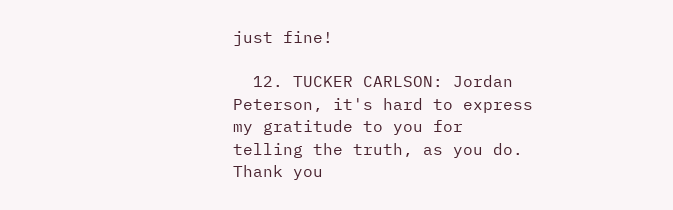just fine!

  12. TUCKER CARLSON: Jordan Peterson, it's hard to express my gratitude to you for telling the truth, as you do. Thank you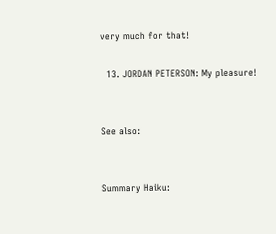very much for that!

  13. JORDAN PETERSON: My pleasure!


See also:


Summary Haiku: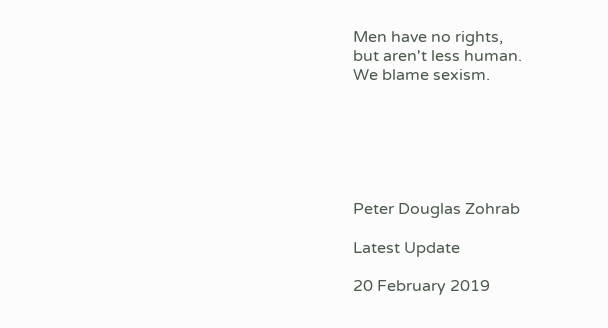Men have no rights,
but aren't less human.
We blame sexism.






Peter Douglas Zohrab

Latest Update

20 February 2019